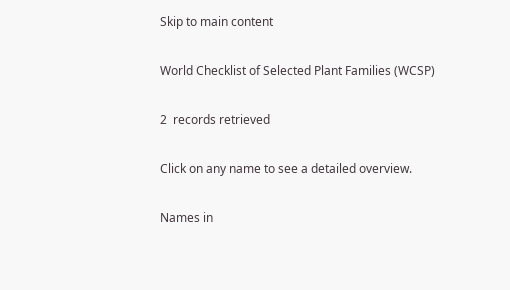Skip to main content

World Checklist of Selected Plant Families (WCSP)

2  records retrieved

Click on any name to see a detailed overview.

Names in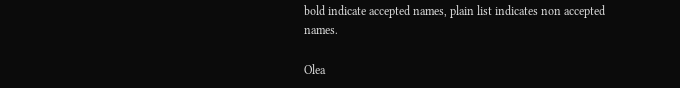bold indicate accepted names, plain list indicates non accepted names.

Olea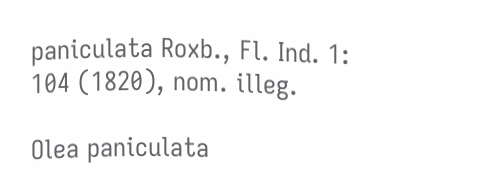paniculata Roxb., Fl. Ind. 1: 104 (1820), nom. illeg.

Olea paniculata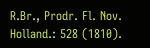R.Br., Prodr. Fl. Nov. Holland.: 528 (1810).